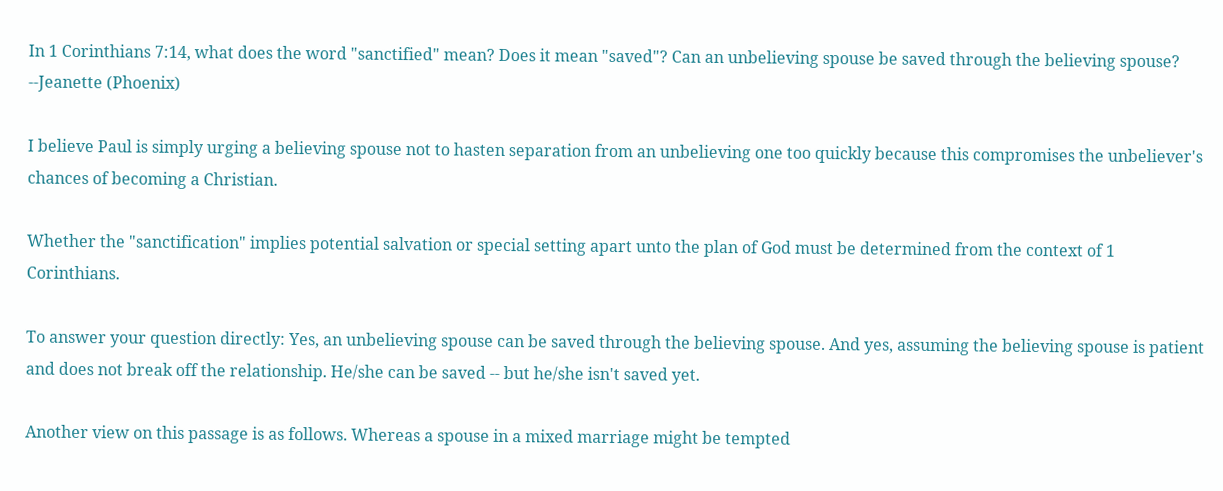In 1 Corinthians 7:14, what does the word "sanctified" mean? Does it mean "saved"? Can an unbelieving spouse be saved through the believing spouse? --Jeanette (Phoenix)

I believe Paul is simply urging a believing spouse not to hasten separation from an unbelieving one too quickly because this compromises the unbeliever's chances of becoming a Christian.

Whether the "sanctification" implies potential salvation or special setting apart unto the plan of God must be determined from the context of 1 Corinthians.

To answer your question directly: Yes, an unbelieving spouse can be saved through the believing spouse. And yes, assuming the believing spouse is patient and does not break off the relationship. He/she can be saved -- but he/she isn't saved yet.

Another view on this passage is as follows. Whereas a spouse in a mixed marriage might be tempted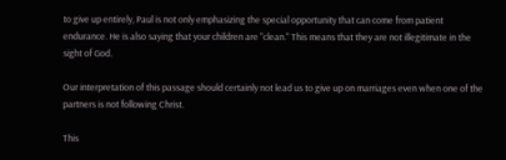to give up entirely, Paul is not only emphasizing the special opportunity that can come from patient endurance. He is also saying that your children are "clean." This means that they are not illegitimate in the sight of God.

Our interpretation of this passage should certainly not lead us to give up on marriages even when one of the partners is not following Christ.

This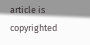article is copyrighted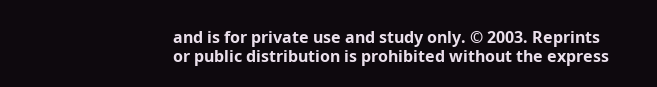and is for private use and study only. © 2003. Reprints or public distribution is prohibited without the express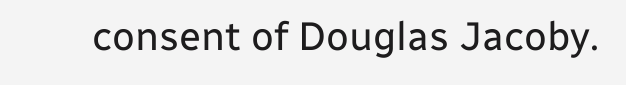consent of Douglas Jacoby.